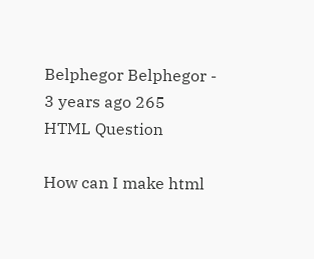Belphegor Belphegor - 3 years ago 265
HTML Question

How can I make html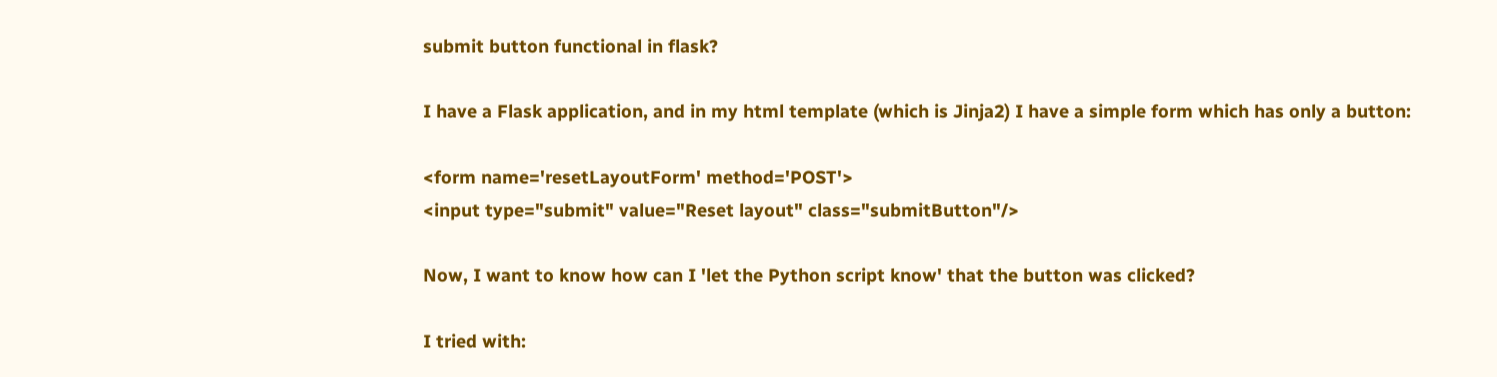submit button functional in flask?

I have a Flask application, and in my html template (which is Jinja2) I have a simple form which has only a button:

<form name='resetLayoutForm' method='POST'>
<input type="submit" value="Reset layout" class="submitButton"/>

Now, I want to know how can I 'let the Python script know' that the button was clicked?

I tried with: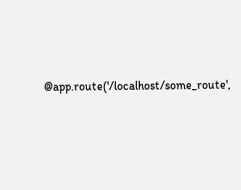@app.route('/localhost/some_route',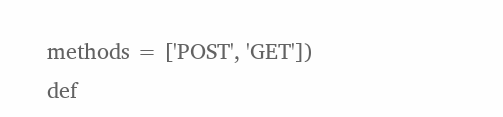methods = ['POST', 'GET'])
def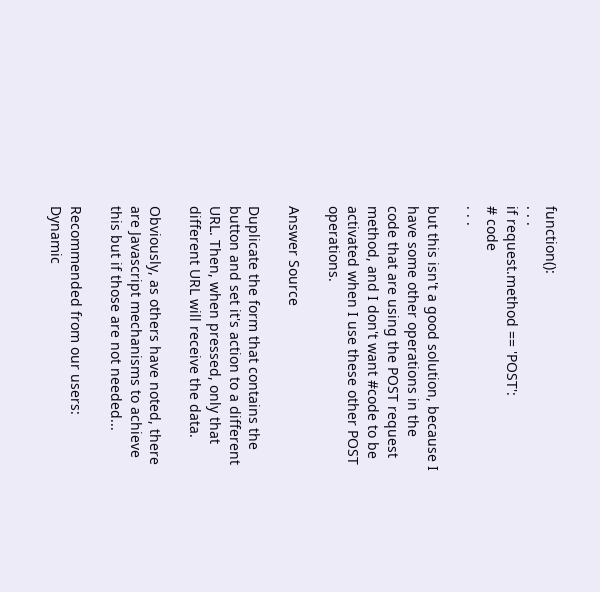function():
. . .
if request.method == 'POST':
# code
. . .

but this isn't a good solution, because I have some other operations in the code that are using the POST request method, and I don't want #code to be activated when I use these other POST operations.

Answer Source

Duplicate the form that contains the button and set it's action to a different URL. Then, when pressed, only that different URL will receive the data.

Obviously, as others have noted, there are Javascript mechanisms to achieve this but if those are not needed...

Recommended from our users: Dynamic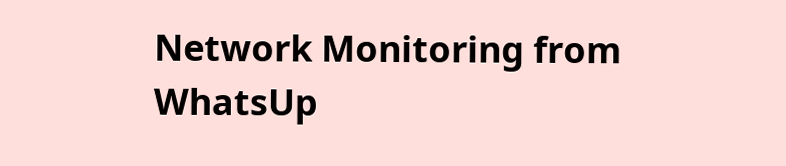Network Monitoring from WhatsUp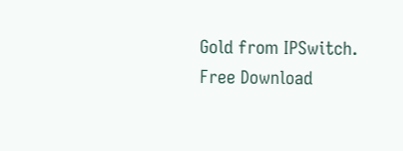Gold from IPSwitch. Free Download